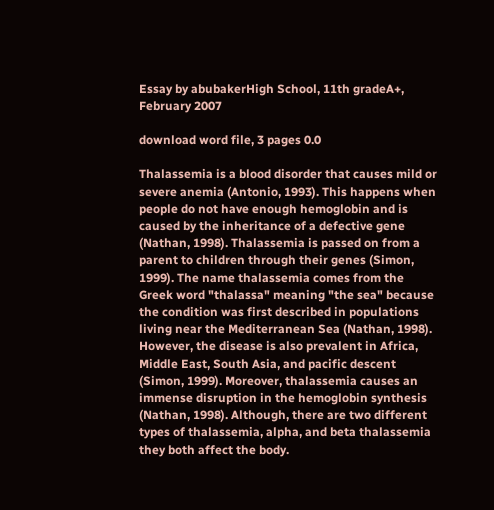Essay by abubakerHigh School, 11th gradeA+, February 2007

download word file, 3 pages 0.0

Thalassemia is a blood disorder that causes mild or severe anemia (Antonio, 1993). This happens when people do not have enough hemoglobin and is caused by the inheritance of a defective gene (Nathan, 1998). Thalassemia is passed on from a parent to children through their genes (Simon, 1999). The name thalassemia comes from the Greek word "thalassa" meaning "the sea" because the condition was first described in populations living near the Mediterranean Sea (Nathan, 1998). However, the disease is also prevalent in Africa, Middle East, South Asia, and pacific descent (Simon, 1999). Moreover, thalassemia causes an immense disruption in the hemoglobin synthesis (Nathan, 1998). Although, there are two different types of thalassemia, alpha, and beta thalassemia they both affect the body.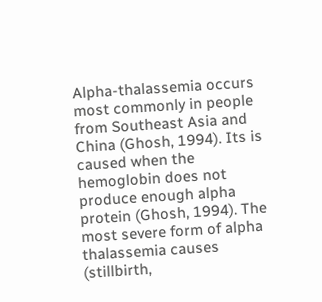Alpha-thalassemia occurs most commonly in people from Southeast Asia and China (Ghosh, 1994). Its is caused when the hemoglobin does not produce enough alpha protein (Ghosh, 1994). The most severe form of alpha thalassemia causes (stillbirth,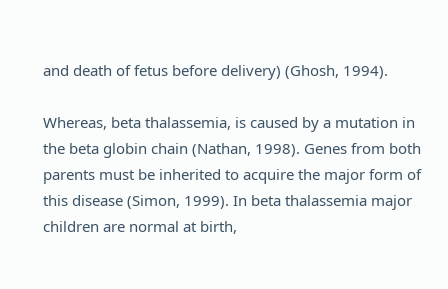and death of fetus before delivery) (Ghosh, 1994).

Whereas, beta thalassemia, is caused by a mutation in the beta globin chain (Nathan, 1998). Genes from both parents must be inherited to acquire the major form of this disease (Simon, 1999). In beta thalassemia major children are normal at birth,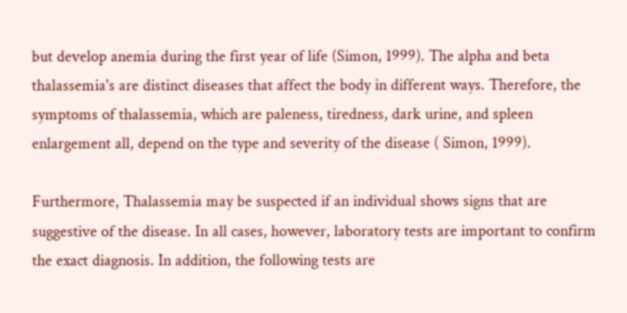but develop anemia during the first year of life (Simon, 1999). The alpha and beta thalassemia's are distinct diseases that affect the body in different ways. Therefore, the symptoms of thalassemia, which are paleness, tiredness, dark urine, and spleen enlargement all, depend on the type and severity of the disease ( Simon, 1999).

Furthermore, Thalassemia may be suspected if an individual shows signs that are suggestive of the disease. In all cases, however, laboratory tests are important to confirm the exact diagnosis. In addition, the following tests are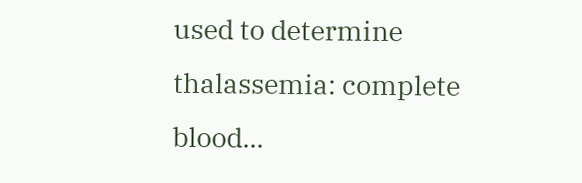used to determine thalassemia: complete blood...